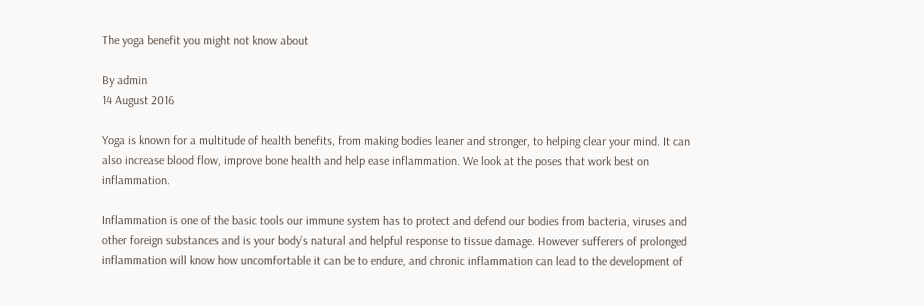The yoga benefit you might not know about

By admin
14 August 2016

Yoga is known for a multitude of health benefits, from making bodies leaner and stronger, to helping clear your mind. It can also increase blood flow, improve bone health and help ease inflammation. We look at the poses that work best on inflammation.

Inflammation is one of the basic tools our immune system has to protect and defend our bodies from bacteria, viruses and other foreign substances and is your body’s natural and helpful response to tissue damage. However sufferers of prolonged inflammation will know how uncomfortable it can be to endure, and chronic inflammation can lead to the development of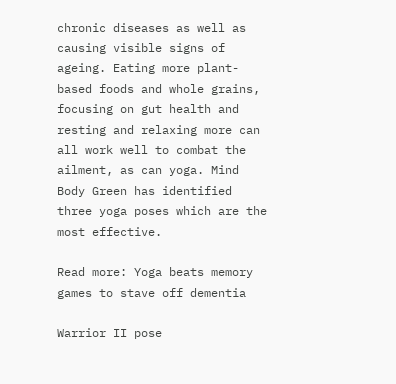chronic diseases as well as causing visible signs of ageing. Eating more plant-based foods and whole grains, focusing on gut health and resting and relaxing more can all work well to combat the ailment, as can yoga. Mind Body Green has identified three yoga poses which are the most effective.

Read more: Yoga beats memory games to stave off dementia

Warrior II pose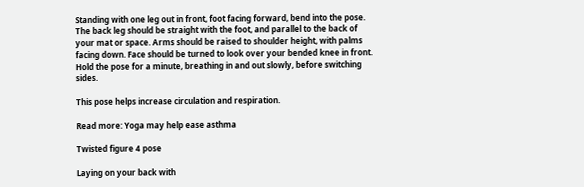Standing with one leg out in front, foot facing forward, bend into the pose. The back leg should be straight with the foot, and parallel to the back of your mat or space. Arms should be raised to shoulder height, with palms facing down. Face should be turned to look over your bended knee in front. Hold the pose for a minute, breathing in and out slowly, before switching sides.

This pose helps increase circulation and respiration.

Read more: Yoga may help ease asthma

Twisted figure 4 pose

Laying on your back with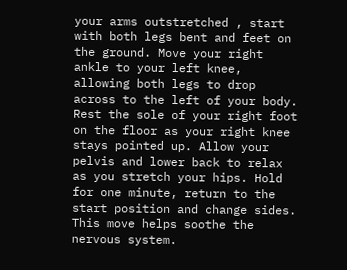your arms outstretched , start with both legs bent and feet on the ground. Move your right ankle to your left knee, allowing both legs to drop across to the left of your body. Rest the sole of your right foot on the floor as your right knee stays pointed up. Allow your pelvis and lower back to relax as you stretch your hips. Hold for one minute, return to the start position and change sides. This move helps soothe the nervous system.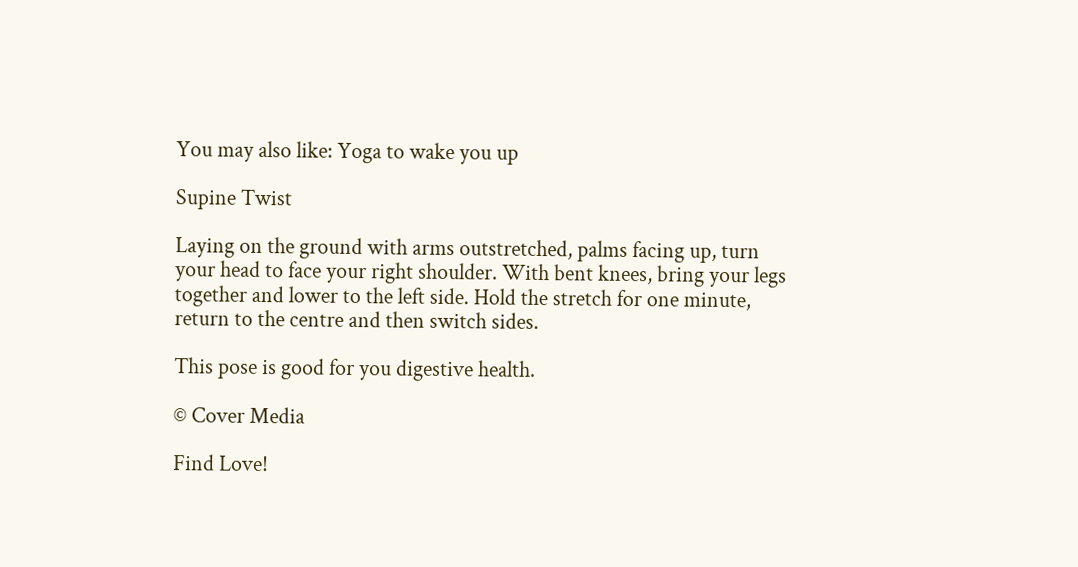You may also like: Yoga to wake you up

Supine Twist

Laying on the ground with arms outstretched, palms facing up, turn your head to face your right shoulder. With bent knees, bring your legs together and lower to the left side. Hold the stretch for one minute, return to the centre and then switch sides.

This pose is good for you digestive health.

© Cover Media

Find Love!